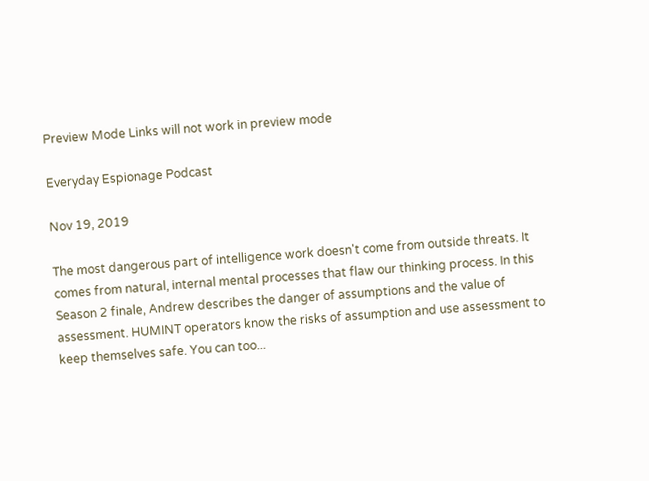Preview Mode Links will not work in preview mode

Everyday Espionage Podcast

Nov 19, 2019

The most dangerous part of intelligence work doesn't come from outside threats. It comes from natural, internal mental processes that flaw our thinking process. In this Season 2 finale, Andrew describes the danger of assumptions and the value of assessment. HUMINT operators know the risks of assumption and use assessment to keep themselves safe. You can too...